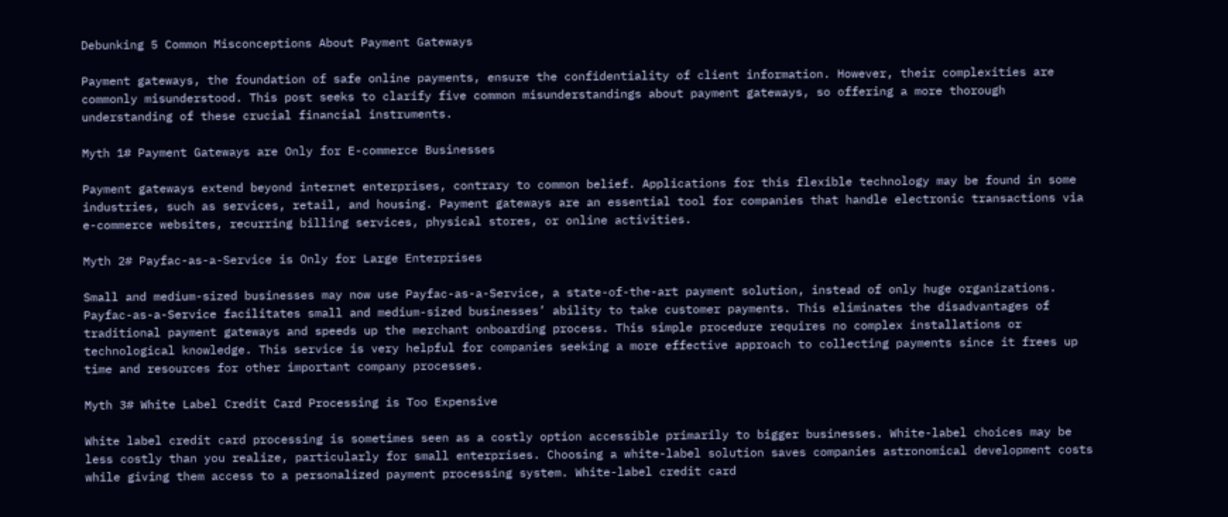Debunking 5 Common Misconceptions About Payment Gateways

Payment gateways, the foundation of safe online payments, ensure the confidentiality of client information. However, their complexities are commonly misunderstood. This post seeks to clarify five common misunderstandings about payment gateways, so offering a more thorough understanding of these crucial financial instruments.

Myth 1# Payment Gateways are Only for E-commerce Businesses

Payment gateways extend beyond internet enterprises, contrary to common belief. Applications for this flexible technology may be found in some industries, such as services, retail, and housing. Payment gateways are an essential tool for companies that handle electronic transactions via e-commerce websites, recurring billing services, physical stores, or online activities.

Myth 2# Payfac-as-a-Service is Only for Large Enterprises

Small and medium-sized businesses may now use Payfac-as-a-Service, a state-of-the-art payment solution, instead of only huge organizations. Payfac-as-a-Service facilitates small and medium-sized businesses’ ability to take customer payments. This eliminates the disadvantages of traditional payment gateways and speeds up the merchant onboarding process. This simple procedure requires no complex installations or technological knowledge. This service is very helpful for companies seeking a more effective approach to collecting payments since it frees up time and resources for other important company processes.

Myth 3# White Label Credit Card Processing is Too Expensive

White label credit card processing is sometimes seen as a costly option accessible primarily to bigger businesses. White-label choices may be less costly than you realize, particularly for small enterprises. Choosing a white-label solution saves companies astronomical development costs while giving them access to a personalized payment processing system. White-label credit card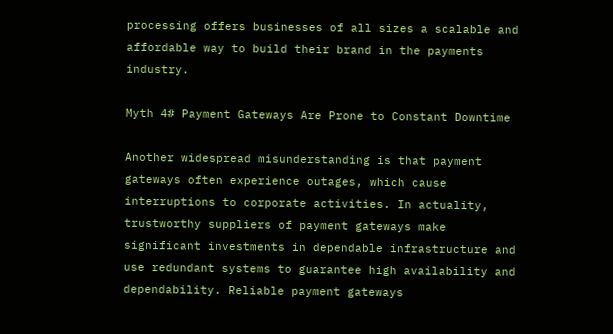processing offers businesses of all sizes a scalable and affordable way to build their brand in the payments industry.

Myth 4# Payment Gateways Are Prone to Constant Downtime

Another widespread misunderstanding is that payment gateways often experience outages, which cause interruptions to corporate activities. In actuality, trustworthy suppliers of payment gateways make significant investments in dependable infrastructure and use redundant systems to guarantee high availability and dependability. Reliable payment gateways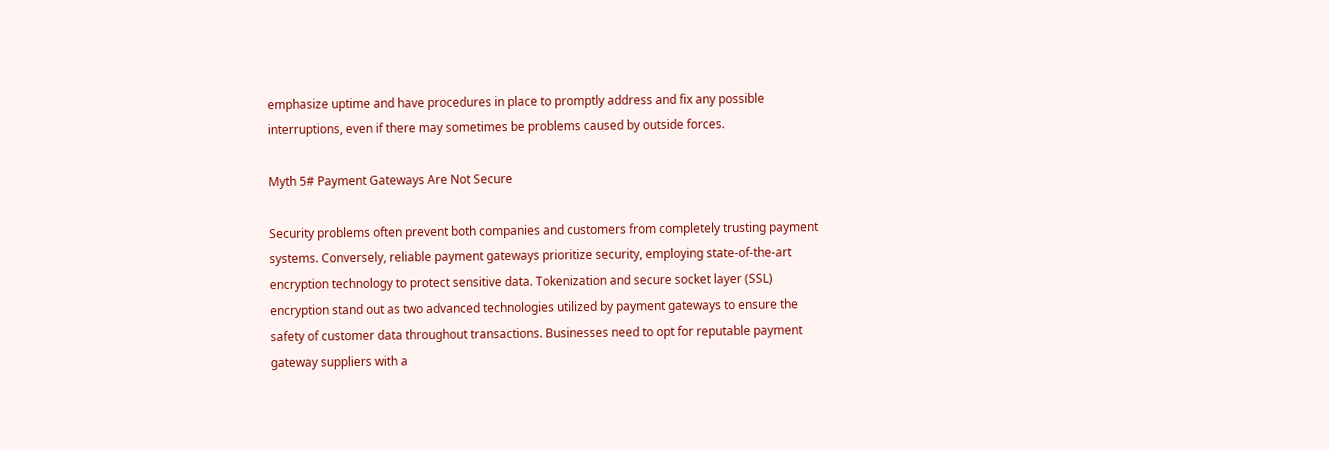emphasize uptime and have procedures in place to promptly address and fix any possible interruptions, even if there may sometimes be problems caused by outside forces.

Myth 5# Payment Gateways Are Not Secure

Security problems often prevent both companies and customers from completely trusting payment systems. Conversely, reliable payment gateways prioritize security, employing state-of-the-art encryption technology to protect sensitive data. Tokenization and secure socket layer (SSL) encryption stand out as two advanced technologies utilized by payment gateways to ensure the safety of customer data throughout transactions. Businesses need to opt for reputable payment gateway suppliers with a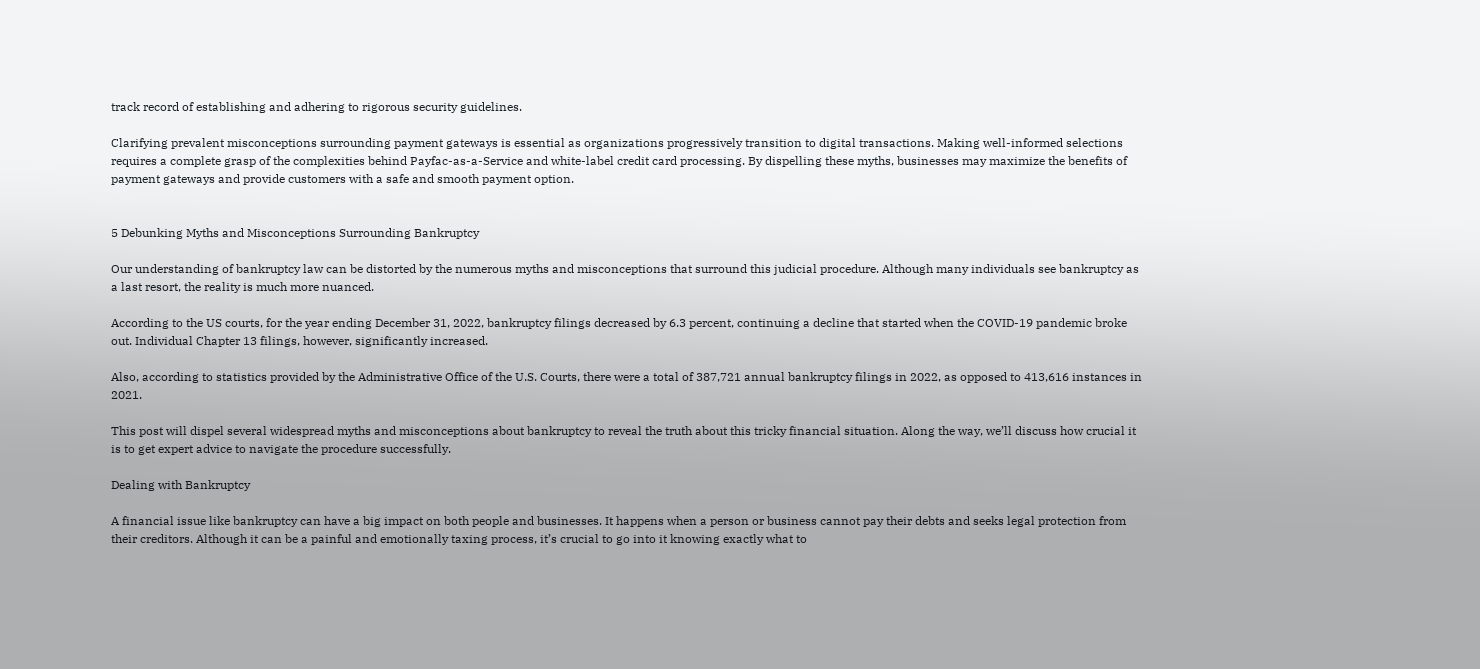track record of establishing and adhering to rigorous security guidelines.

Clarifying prevalent misconceptions surrounding payment gateways is essential as organizations progressively transition to digital transactions. Making well-informed selections requires a complete grasp of the complexities behind Payfac-as-a-Service and white-label credit card processing. By dispelling these myths, businesses may maximize the benefits of payment gateways and provide customers with a safe and smooth payment option.


5 Debunking Myths and Misconceptions Surrounding Bankruptcy

Our understanding of bankruptcy law can be distorted by the numerous myths and misconceptions that surround this judicial procedure. Although many individuals see bankruptcy as a last resort, the reality is much more nuanced.

According to the US courts, for the year ending December 31, 2022, bankruptcy filings decreased by 6.3 percent, continuing a decline that started when the COVID-19 pandemic broke out. Individual Chapter 13 filings, however, significantly increased.

Also, according to statistics provided by the Administrative Office of the U.S. Courts, there were a total of 387,721 annual bankruptcy filings in 2022, as opposed to 413,616 instances in 2021.

This post will dispel several widespread myths and misconceptions about bankruptcy to reveal the truth about this tricky financial situation. Along the way, we’ll discuss how crucial it is to get expert advice to navigate the procedure successfully.

Dealing with Bankruptcy

A financial issue like bankruptcy can have a big impact on both people and businesses. It happens when a person or business cannot pay their debts and seeks legal protection from their creditors. Although it can be a painful and emotionally taxing process, it’s crucial to go into it knowing exactly what to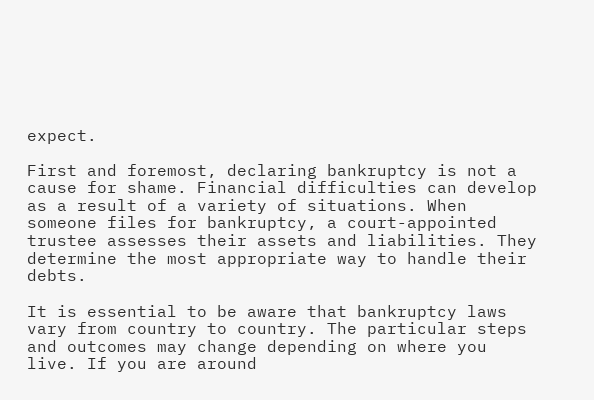expect.

First and foremost, declaring bankruptcy is not a cause for shame. Financial difficulties can develop as a result of a variety of situations. When someone files for bankruptcy, a court-appointed trustee assesses their assets and liabilities. They determine the most appropriate way to handle their debts.

It is essential to be aware that bankruptcy laws vary from country to country. The particular steps and outcomes may change depending on where you live. If you are around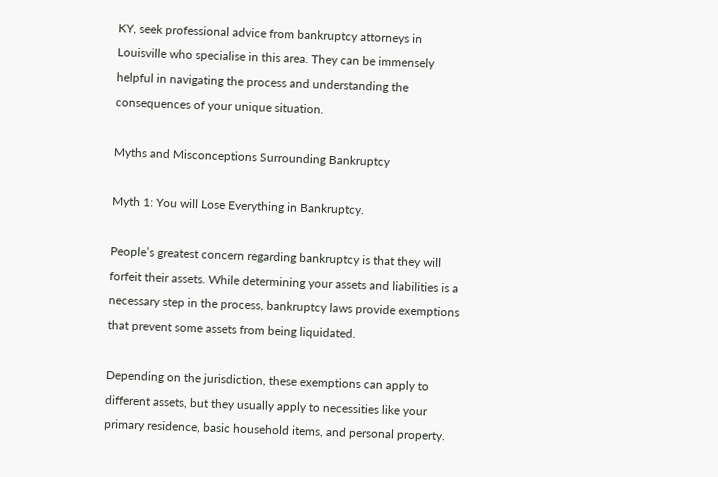KY, seek professional advice from bankruptcy attorneys in Louisville who specialise in this area. They can be immensely helpful in navigating the process and understanding the consequences of your unique situation.

Myths and Misconceptions Surrounding Bankruptcy

Myth 1: You will Lose Everything in Bankruptcy.

People’s greatest concern regarding bankruptcy is that they will forfeit their assets. While determining your assets and liabilities is a necessary step in the process, bankruptcy laws provide exemptions that prevent some assets from being liquidated.

Depending on the jurisdiction, these exemptions can apply to different assets, but they usually apply to necessities like your primary residence, basic household items, and personal property.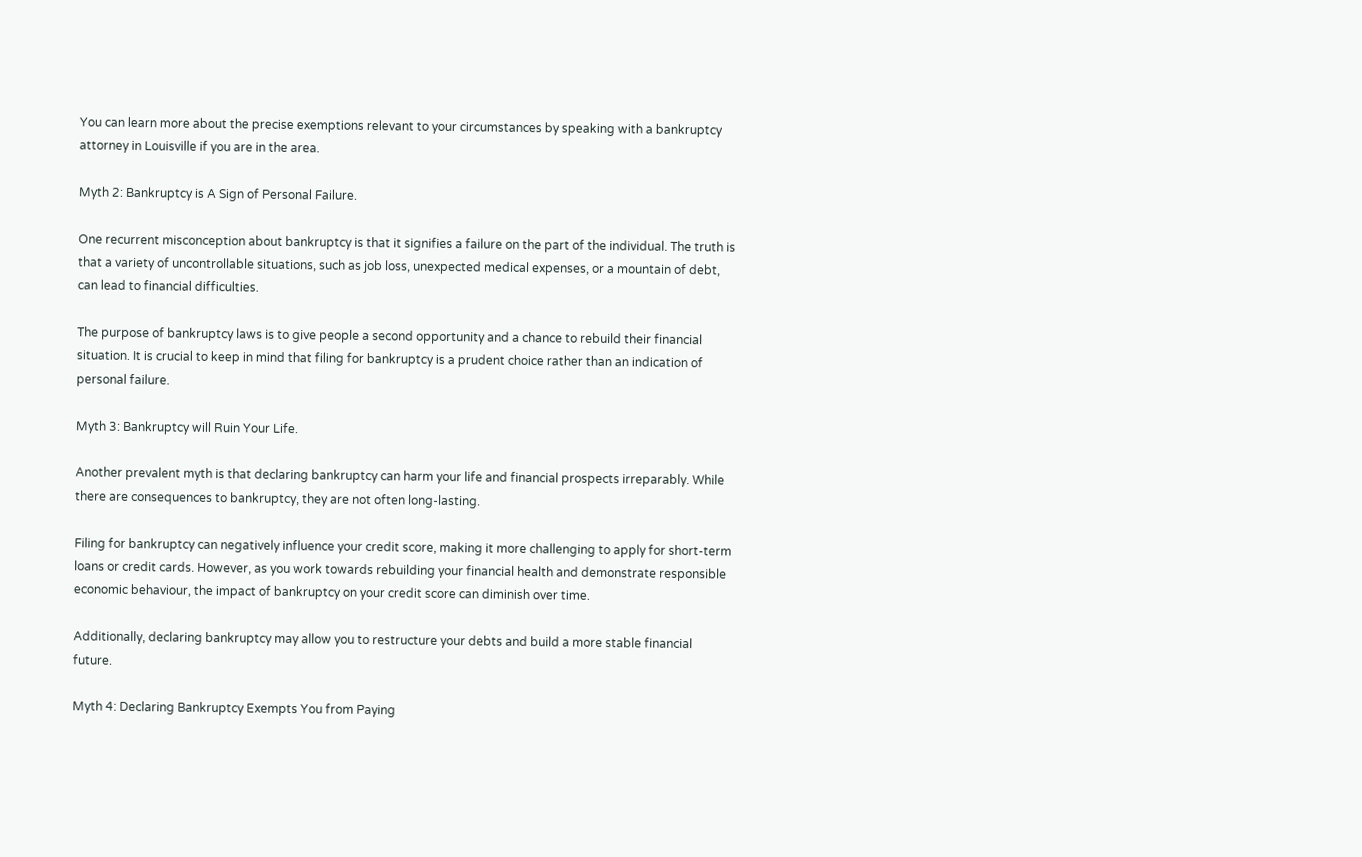You can learn more about the precise exemptions relevant to your circumstances by speaking with a bankruptcy attorney in Louisville if you are in the area.

Myth 2: Bankruptcy is A Sign of Personal Failure.

One recurrent misconception about bankruptcy is that it signifies a failure on the part of the individual. The truth is that a variety of uncontrollable situations, such as job loss, unexpected medical expenses, or a mountain of debt, can lead to financial difficulties.

The purpose of bankruptcy laws is to give people a second opportunity and a chance to rebuild their financial situation. It is crucial to keep in mind that filing for bankruptcy is a prudent choice rather than an indication of personal failure.

Myth 3: Bankruptcy will Ruin Your Life.

Another prevalent myth is that declaring bankruptcy can harm your life and financial prospects irreparably. While there are consequences to bankruptcy, they are not often long-lasting.

Filing for bankruptcy can negatively influence your credit score, making it more challenging to apply for short-term loans or credit cards. However, as you work towards rebuilding your financial health and demonstrate responsible economic behaviour, the impact of bankruptcy on your credit score can diminish over time.

Additionally, declaring bankruptcy may allow you to restructure your debts and build a more stable financial future.

Myth 4: Declaring Bankruptcy Exempts You from Paying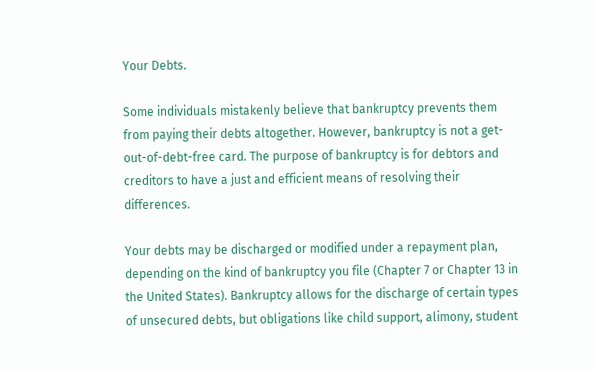Your Debts.

Some individuals mistakenly believe that bankruptcy prevents them from paying their debts altogether. However, bankruptcy is not a get-out-of-debt-free card. The purpose of bankruptcy is for debtors and creditors to have a just and efficient means of resolving their differences.

Your debts may be discharged or modified under a repayment plan, depending on the kind of bankruptcy you file (Chapter 7 or Chapter 13 in the United States). Bankruptcy allows for the discharge of certain types of unsecured debts, but obligations like child support, alimony, student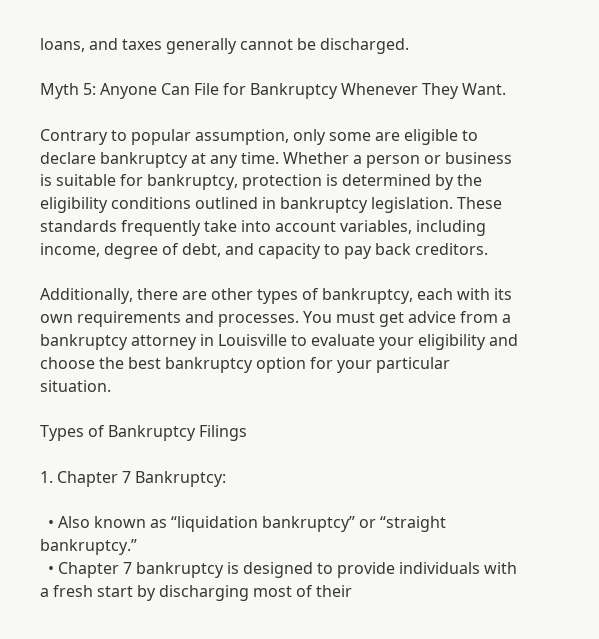loans, and taxes generally cannot be discharged.

Myth 5: Anyone Can File for Bankruptcy Whenever They Want.

Contrary to popular assumption, only some are eligible to declare bankruptcy at any time. Whether a person or business is suitable for bankruptcy, protection is determined by the eligibility conditions outlined in bankruptcy legislation. These standards frequently take into account variables, including income, degree of debt, and capacity to pay back creditors.

Additionally, there are other types of bankruptcy, each with its own requirements and processes. You must get advice from a bankruptcy attorney in Louisville to evaluate your eligibility and choose the best bankruptcy option for your particular situation.

Types of Bankruptcy Filings

1. Chapter 7 Bankruptcy:

  • Also known as “liquidation bankruptcy” or “straight bankruptcy.”
  • Chapter 7 bankruptcy is designed to provide individuals with a fresh start by discharging most of their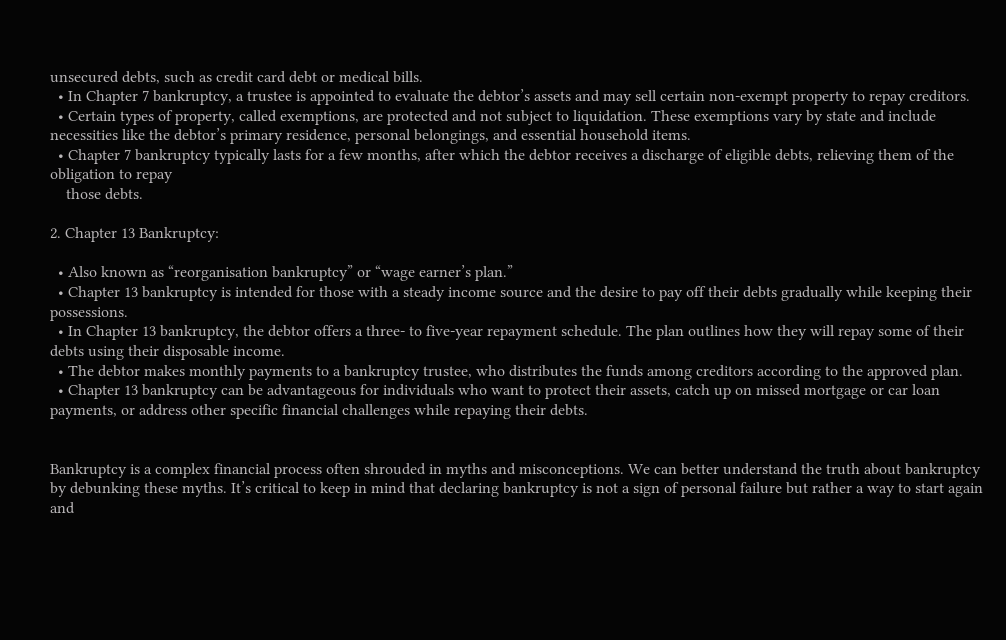unsecured debts, such as credit card debt or medical bills.
  • In Chapter 7 bankruptcy, a trustee is appointed to evaluate the debtor’s assets and may sell certain non-exempt property to repay creditors.
  • Certain types of property, called exemptions, are protected and not subject to liquidation. These exemptions vary by state and include necessities like the debtor’s primary residence, personal belongings, and essential household items.
  • Chapter 7 bankruptcy typically lasts for a few months, after which the debtor receives a discharge of eligible debts, relieving them of the obligation to repay
    those debts.

2. Chapter 13 Bankruptcy:

  • Also known as “reorganisation bankruptcy” or “wage earner’s plan.”
  • Chapter 13 bankruptcy is intended for those with a steady income source and the desire to pay off their debts gradually while keeping their possessions.
  • In Chapter 13 bankruptcy, the debtor offers a three- to five-year repayment schedule. The plan outlines how they will repay some of their debts using their disposable income.
  • The debtor makes monthly payments to a bankruptcy trustee, who distributes the funds among creditors according to the approved plan.
  • Chapter 13 bankruptcy can be advantageous for individuals who want to protect their assets, catch up on missed mortgage or car loan payments, or address other specific financial challenges while repaying their debts.


Bankruptcy is a complex financial process often shrouded in myths and misconceptions. We can better understand the truth about bankruptcy by debunking these myths. It’s critical to keep in mind that declaring bankruptcy is not a sign of personal failure but rather a way to start again and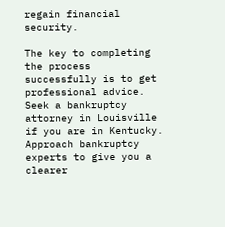regain financial security.

The key to completing the process successfully is to get professional advice. Seek a bankruptcy attorney in Louisville if you are in Kentucky. Approach bankruptcy experts to give you a clearer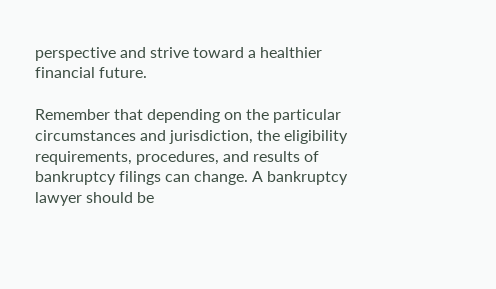perspective and strive toward a healthier financial future.

Remember that depending on the particular circumstances and jurisdiction, the eligibility requirements, procedures, and results of bankruptcy filings can change. A bankruptcy lawyer should be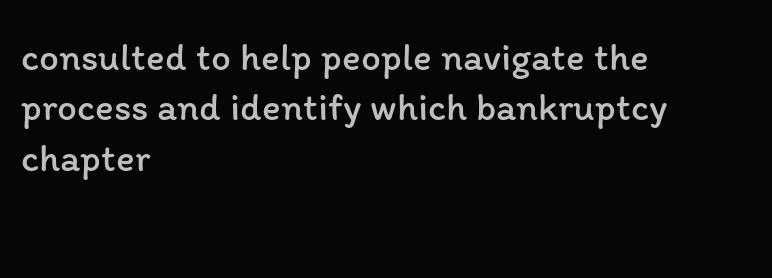consulted to help people navigate the process and identify which bankruptcy chapter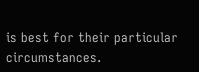is best for their particular circumstances.